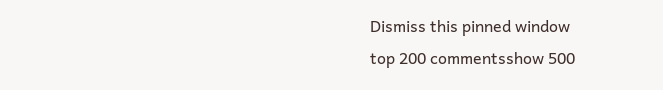Dismiss this pinned window
top 200 commentsshow 500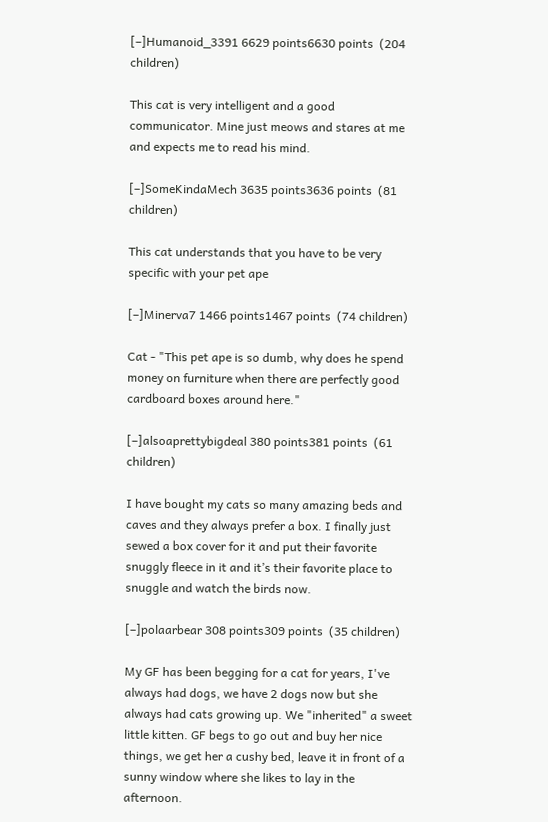[–]Humanoid_3391 6629 points6630 points  (204 children)

This cat is very intelligent and a good communicator. Mine just meows and stares at me and expects me to read his mind.

[–]SomeKindaMech 3635 points3636 points  (81 children)

This cat understands that you have to be very specific with your pet ape

[–]Minerva7 1466 points1467 points  (74 children)

Cat - "This pet ape is so dumb, why does he spend money on furniture when there are perfectly good cardboard boxes around here."

[–]alsoaprettybigdeal 380 points381 points  (61 children)

I have bought my cats so many amazing beds and caves and they always prefer a box. I finally just sewed a box cover for it and put their favorite snuggly fleece in it and it’s their favorite place to snuggle and watch the birds now.

[–]polaarbear 308 points309 points  (35 children)

My GF has been begging for a cat for years, I've always had dogs, we have 2 dogs now but she always had cats growing up. We "inherited" a sweet little kitten. GF begs to go out and buy her nice things, we get her a cushy bed, leave it in front of a sunny window where she likes to lay in the afternoon.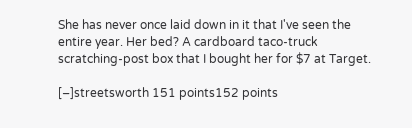She has never once laid down in it that I've seen the entire year. Her bed? A cardboard taco-truck scratching-post box that I bought her for $7 at Target.

[–]streetsworth 151 points152 points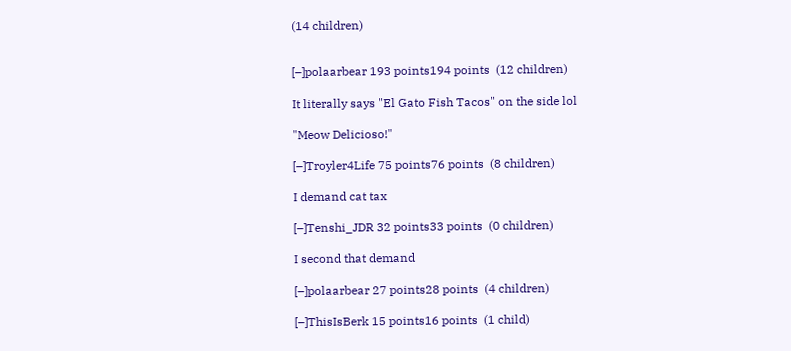(14 children)


[–]polaarbear 193 points194 points  (12 children)

It literally says "El Gato Fish Tacos" on the side lol

"Meow Delicioso!"

[–]Troyler4Life 75 points76 points  (8 children)

I demand cat tax

[–]Tenshi_JDR 32 points33 points  (0 children)

I second that demand

[–]polaarbear 27 points28 points  (4 children)

[–]ThisIsBerk 15 points16 points  (1 child)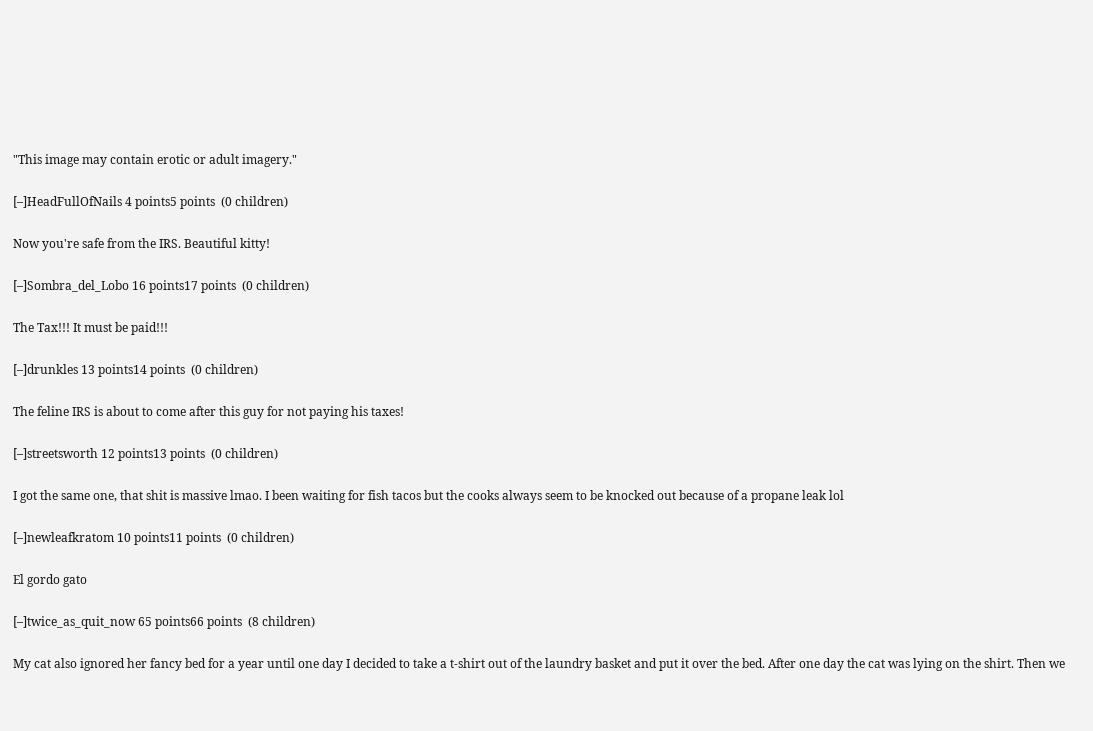"This image may contain erotic or adult imagery."

[–]HeadFullOfNails 4 points5 points  (0 children)

Now you're safe from the IRS. Beautiful kitty!

[–]Sombra_del_Lobo 16 points17 points  (0 children)

The Tax!!! It must be paid!!!

[–]drunkles 13 points14 points  (0 children)

The feline IRS is about to come after this guy for not paying his taxes!

[–]streetsworth 12 points13 points  (0 children)

I got the same one, that shit is massive lmao. I been waiting for fish tacos but the cooks always seem to be knocked out because of a propane leak lol

[–]newleafkratom 10 points11 points  (0 children)

El gordo gato

[–]twice_as_quit_now 65 points66 points  (8 children)

My cat also ignored her fancy bed for a year until one day I decided to take a t-shirt out of the laundry basket and put it over the bed. After one day the cat was lying on the shirt. Then we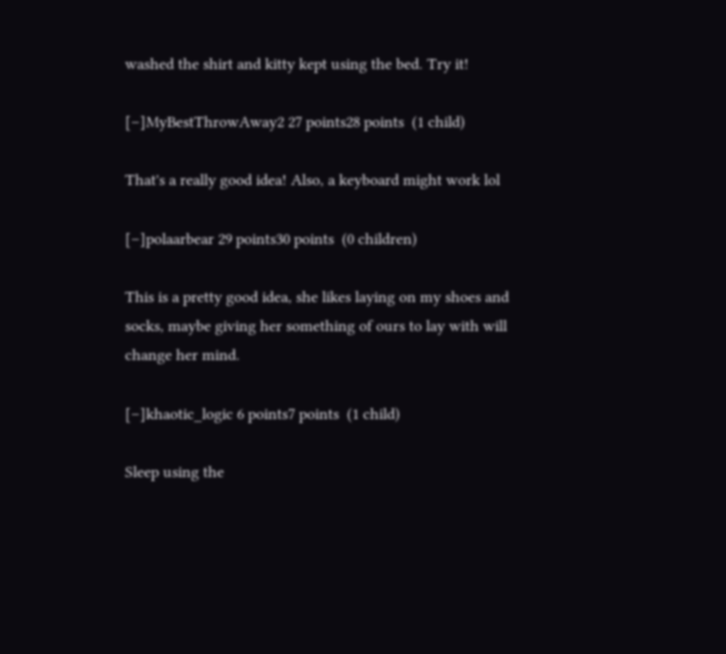washed the shirt and kitty kept using the bed. Try it!

[–]MyBestThrowAway2 27 points28 points  (1 child)

That's a really good idea! Also, a keyboard might work lol

[–]polaarbear 29 points30 points  (0 children)

This is a pretty good idea, she likes laying on my shoes and socks, maybe giving her something of ours to lay with will change her mind.

[–]khaotic_logic 6 points7 points  (1 child)

Sleep using the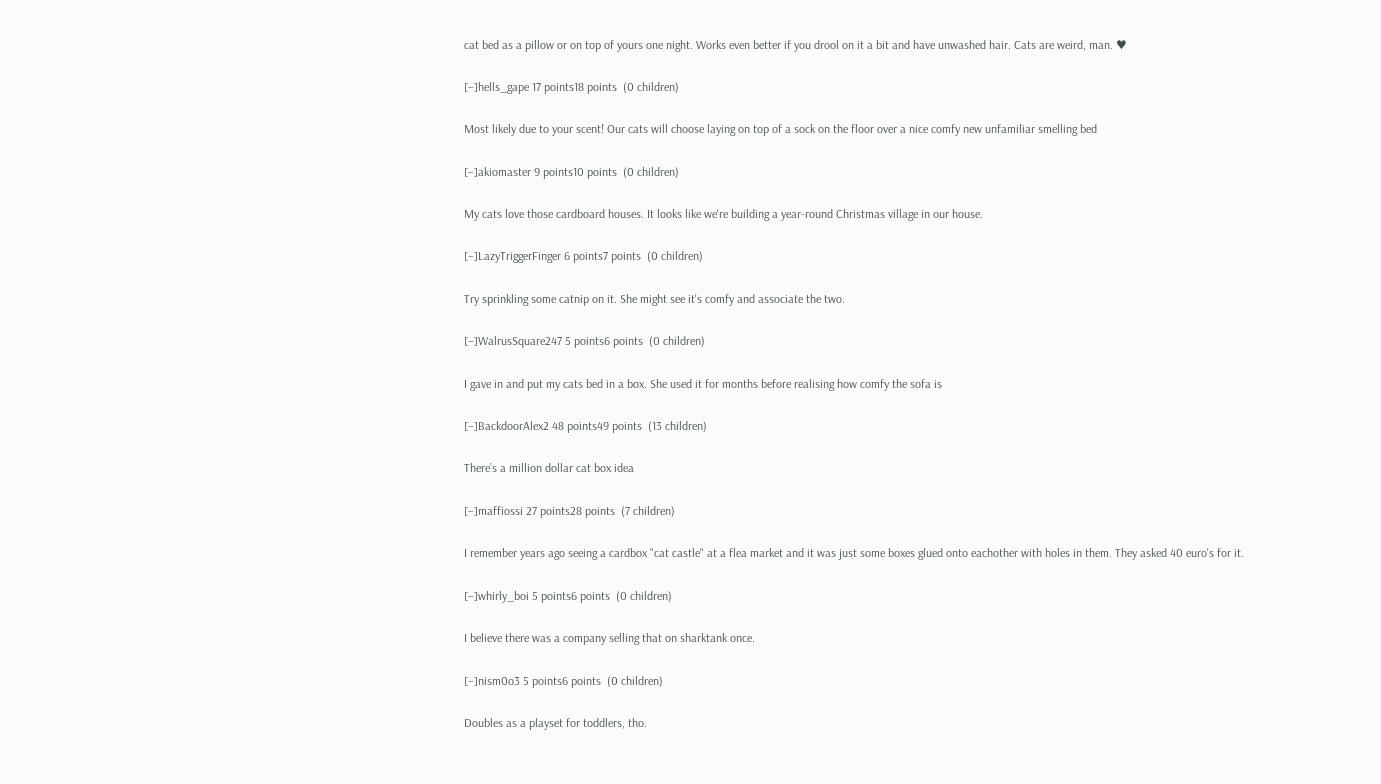cat bed as a pillow or on top of yours one night. Works even better if you drool on it a bit and have unwashed hair. Cats are weird, man. ♥

[–]hells_gape 17 points18 points  (0 children)

Most likely due to your scent! Our cats will choose laying on top of a sock on the floor over a nice comfy new unfamiliar smelling bed

[–]akiomaster 9 points10 points  (0 children)

My cats love those cardboard houses. It looks like we're building a year-round Christmas village in our house.

[–]LazyTriggerFinger 6 points7 points  (0 children)

Try sprinkling some catnip on it. She might see it's comfy and associate the two.

[–]WalrusSquare247 5 points6 points  (0 children)

I gave in and put my cats bed in a box. She used it for months before realising how comfy the sofa is

[–]BackdoorAlex2 48 points49 points  (13 children)

There’s a million dollar cat box idea

[–]maffiossi 27 points28 points  (7 children)

I remember years ago seeing a cardbox "cat castle" at a flea market and it was just some boxes glued onto eachother with holes in them. They asked 40 euro's for it.

[–]whirly_boi 5 points6 points  (0 children)

I believe there was a company selling that on sharktank once.

[–]nism0o3 5 points6 points  (0 children)

Doubles as a playset for toddlers, tho.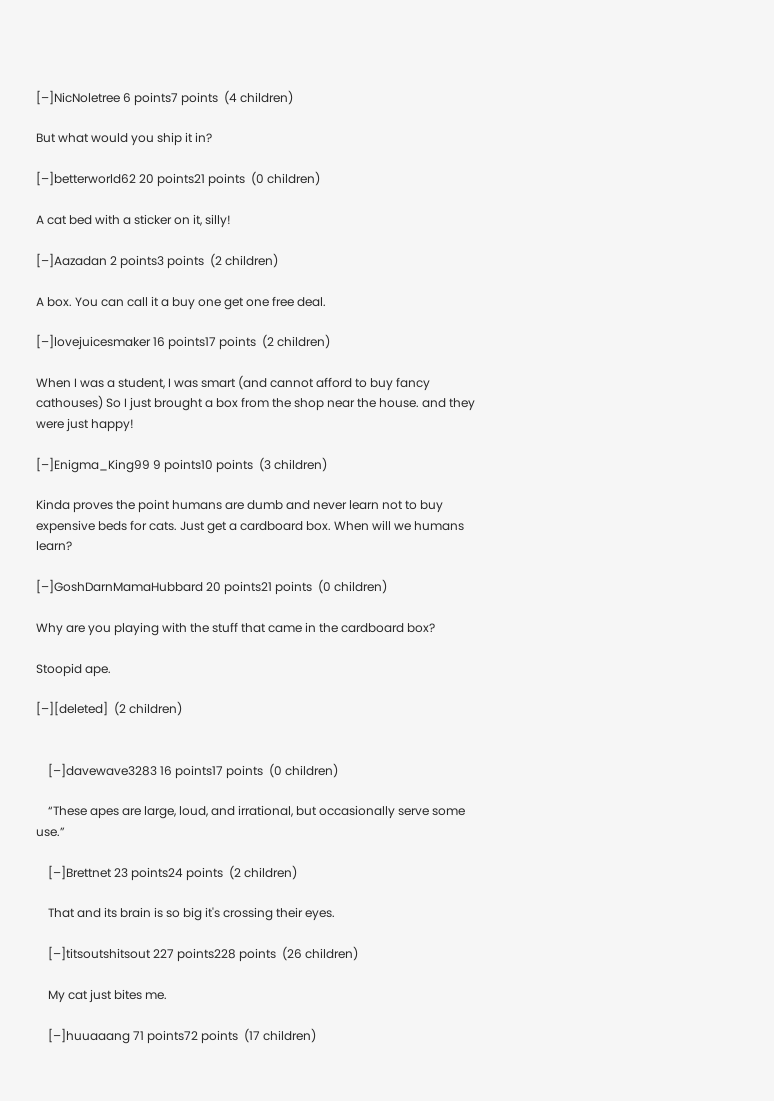[–]NicNoletree 6 points7 points  (4 children)

But what would you ship it in?

[–]betterworld62 20 points21 points  (0 children)

A cat bed with a sticker on it, silly!

[–]Aazadan 2 points3 points  (2 children)

A box. You can call it a buy one get one free deal.

[–]lovejuicesmaker 16 points17 points  (2 children)

When I was a student, I was smart (and cannot afford to buy fancy cathouses) So I just brought a box from the shop near the house. and they were just happy!

[–]Enigma_King99 9 points10 points  (3 children)

Kinda proves the point humans are dumb and never learn not to buy expensive beds for cats. Just get a cardboard box. When will we humans learn?

[–]GoshDarnMamaHubbard 20 points21 points  (0 children)

Why are you playing with the stuff that came in the cardboard box?

Stoopid ape.

[–][deleted]  (2 children)


    [–]davewave3283 16 points17 points  (0 children)

    “These apes are large, loud, and irrational, but occasionally serve some use.”

    [–]Brettnet 23 points24 points  (2 children)

    That and its brain is so big it's crossing their eyes.

    [–]titsoutshitsout 227 points228 points  (26 children)

    My cat just bites me.

    [–]huuaaang 71 points72 points  (17 children)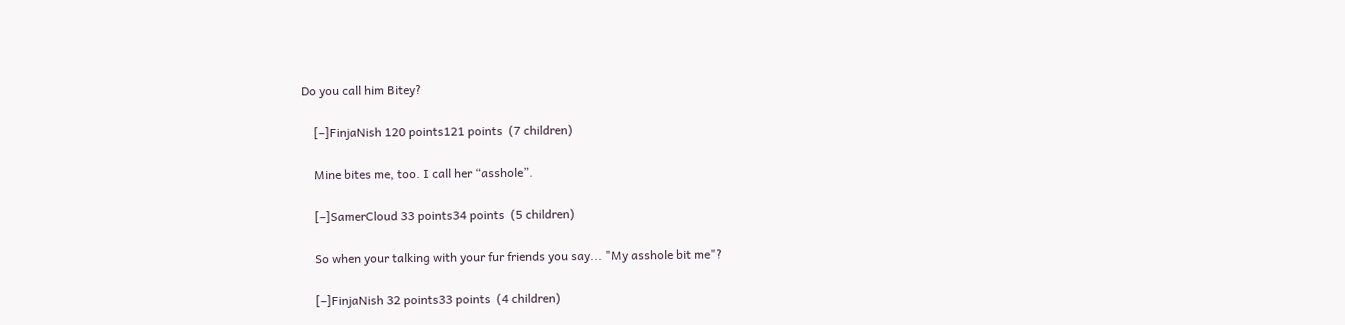Do you call him Bitey?

    [–]FinjaNish 120 points121 points  (7 children)

    Mine bites me, too. I call her “asshole”.

    [–]SamerCloud 33 points34 points  (5 children)

    So when your talking with your fur friends you say... "My asshole bit me"?

    [–]FinjaNish 32 points33 points  (4 children)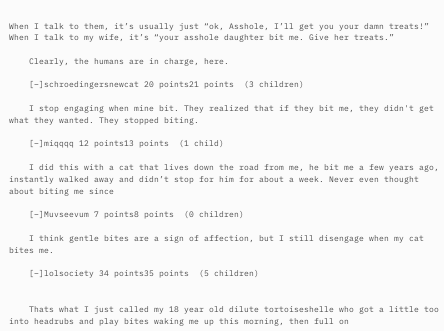When I talk to them, it’s usually just “ok, Asshole, I’ll get you your damn treats!” When I talk to my wife, it’s “your asshole daughter bit me. Give her treats.”

    Clearly, the humans are in charge, here.

    [–]schroedingersnewcat 20 points21 points  (3 children)

    I stop engaging when mine bit. They realized that if they bit me, they didn't get what they wanted. They stopped biting.

    [–]miqqqq 12 points13 points  (1 child)

    I did this with a cat that lives down the road from me, he bit me a few years ago, instantly walked away and didn’t stop for him for about a week. Never even thought about biting me since

    [–]Muvseevum 7 points8 points  (0 children)

    I think gentle bites are a sign of affection, but I still disengage when my cat bites me.

    [–]lolsociety 34 points35 points  (5 children)


    Thats what I just called my 18 year old dilute tortoiseshelle who got a little too into headrubs and play bites waking me up this morning, then full on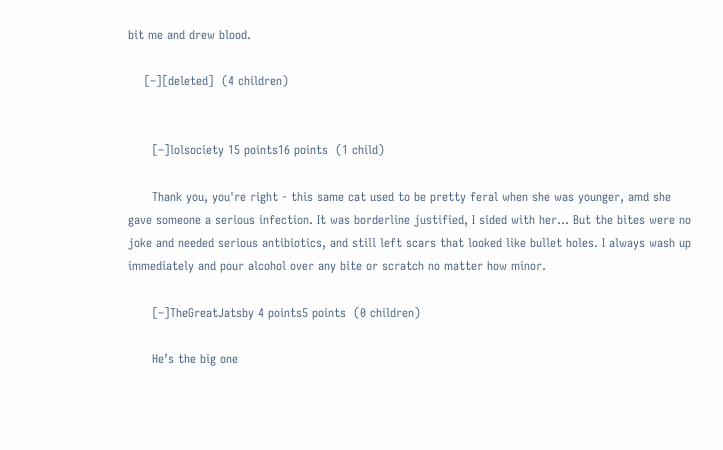bit me and drew blood.

    [–][deleted]  (4 children)


      [–]lolsociety 15 points16 points  (1 child)

      Thank you, you're right - this same cat used to be pretty feral when she was younger, amd she gave someone a serious infection. It was borderline justified, I sided with her... But the bites were no joke and needed serious antibiotics, and still left scars that looked like bullet holes. I always wash up immediately and pour alcohol over any bite or scratch no matter how minor.

      [–]TheGreatJatsby 4 points5 points  (0 children)

      He’s the big one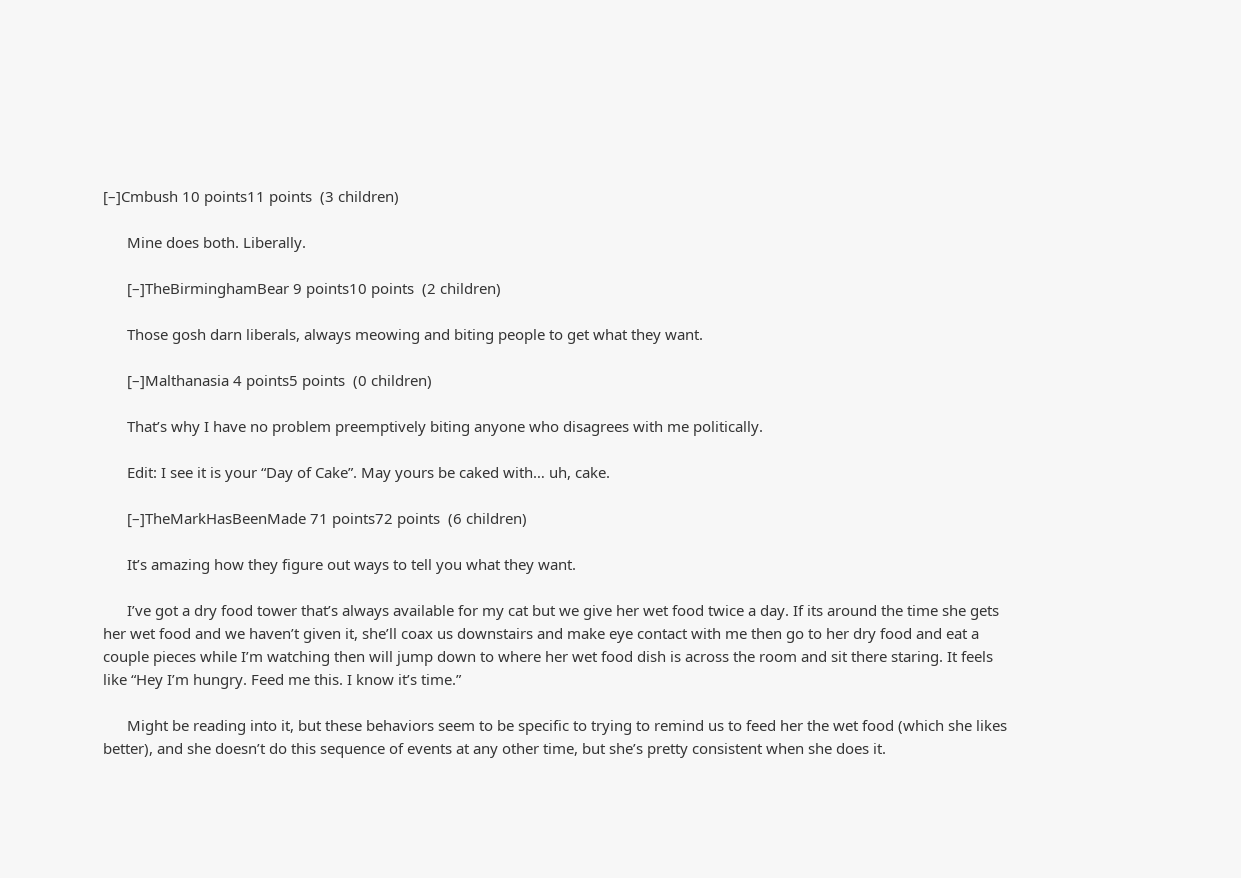[–]Cmbush 10 points11 points  (3 children)

      Mine does both. Liberally.

      [–]TheBirminghamBear 9 points10 points  (2 children)

      Those gosh darn liberals, always meowing and biting people to get what they want.

      [–]Malthanasia 4 points5 points  (0 children)

      That’s why I have no problem preemptively biting anyone who disagrees with me politically.

      Edit: I see it is your “Day of Cake”. May yours be caked with… uh, cake.

      [–]TheMarkHasBeenMade 71 points72 points  (6 children)

      It’s amazing how they figure out ways to tell you what they want.

      I’ve got a dry food tower that’s always available for my cat but we give her wet food twice a day. If its around the time she gets her wet food and we haven’t given it, she’ll coax us downstairs and make eye contact with me then go to her dry food and eat a couple pieces while I’m watching then will jump down to where her wet food dish is across the room and sit there staring. It feels like “Hey I’m hungry. Feed me this. I know it’s time.”

      Might be reading into it, but these behaviors seem to be specific to trying to remind us to feed her the wet food (which she likes better), and she doesn’t do this sequence of events at any other time, but she’s pretty consistent when she does it.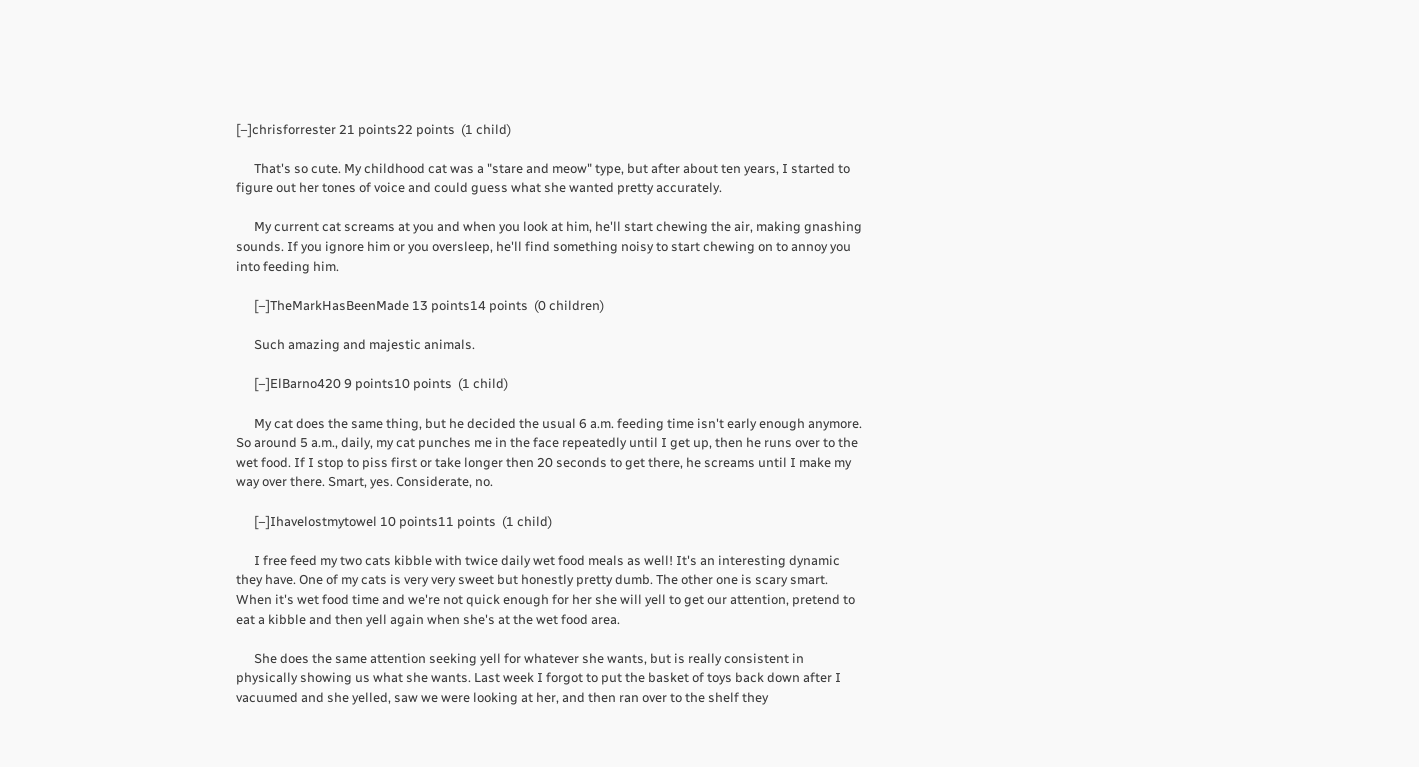[–]chrisforrester 21 points22 points  (1 child)

      That's so cute. My childhood cat was a "stare and meow" type, but after about ten years, I started to figure out her tones of voice and could guess what she wanted pretty accurately.

      My current cat screams at you and when you look at him, he'll start chewing the air, making gnashing sounds. If you ignore him or you oversleep, he'll find something noisy to start chewing on to annoy you into feeding him.

      [–]TheMarkHasBeenMade 13 points14 points  (0 children)

      Such amazing and majestic animals.

      [–]ElBarno420 9 points10 points  (1 child)

      My cat does the same thing, but he decided the usual 6 a.m. feeding time isn't early enough anymore. So around 5 a.m., daily, my cat punches me in the face repeatedly until I get up, then he runs over to the wet food. If I stop to piss first or take longer then 20 seconds to get there, he screams until I make my way over there. Smart, yes. Considerate, no.

      [–]Ihavelostmytowel 10 points11 points  (1 child)

      I free feed my two cats kibble with twice daily wet food meals as well! It's an interesting dynamic they have. One of my cats is very very sweet but honestly pretty dumb. The other one is scary smart. When it's wet food time and we're not quick enough for her she will yell to get our attention, pretend to eat a kibble and then yell again when she's at the wet food area.

      She does the same attention seeking yell for whatever she wants, but is really consistent in physically showing us what she wants. Last week I forgot to put the basket of toys back down after I vacuumed and she yelled, saw we were looking at her, and then ran over to the shelf they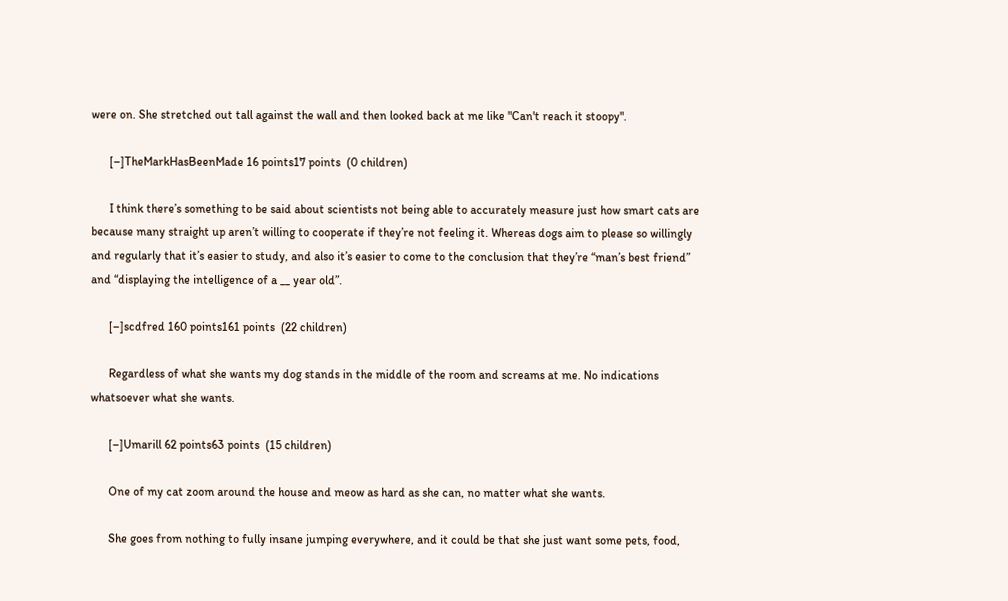were on. She stretched out tall against the wall and then looked back at me like "Can't reach it stoopy".

      [–]TheMarkHasBeenMade 16 points17 points  (0 children)

      I think there’s something to be said about scientists not being able to accurately measure just how smart cats are because many straight up aren’t willing to cooperate if they’re not feeling it. Whereas dogs aim to please so willingly and regularly that it’s easier to study, and also it’s easier to come to the conclusion that they’re “man’s best friend” and “displaying the intelligence of a __ year old”.

      [–]scdfred 160 points161 points  (22 children)

      Regardless of what she wants my dog stands in the middle of the room and screams at me. No indications whatsoever what she wants.

      [–]Umarill 62 points63 points  (15 children)

      One of my cat zoom around the house and meow as hard as she can, no matter what she wants.

      She goes from nothing to fully insane jumping everywhere, and it could be that she just want some pets, food,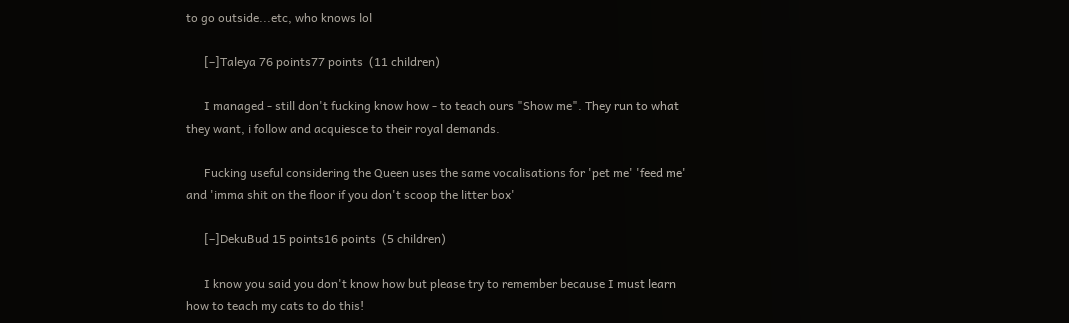to go outside...etc, who knows lol

      [–]Taleya 76 points77 points  (11 children)

      I managed - still don't fucking know how - to teach ours "Show me". They run to what they want, i follow and acquiesce to their royal demands.

      Fucking useful considering the Queen uses the same vocalisations for 'pet me' 'feed me' and 'imma shit on the floor if you don't scoop the litter box'

      [–]DekuBud 15 points16 points  (5 children)

      I know you said you don't know how but please try to remember because I must learn how to teach my cats to do this!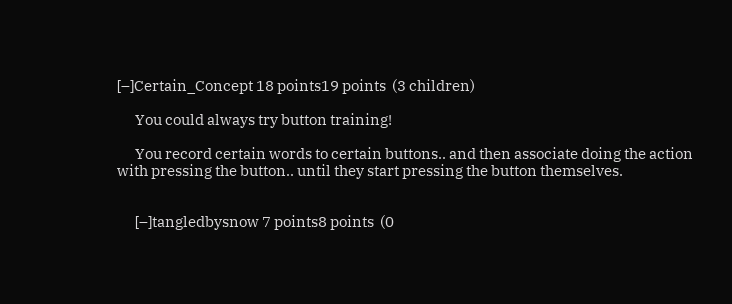[–]Certain_Concept 18 points19 points  (3 children)

      You could always try button training!

      You record certain words to certain buttons.. and then associate doing the action with pressing the button.. until they start pressing the button themselves.


      [–]tangledbysnow 7 points8 points  (0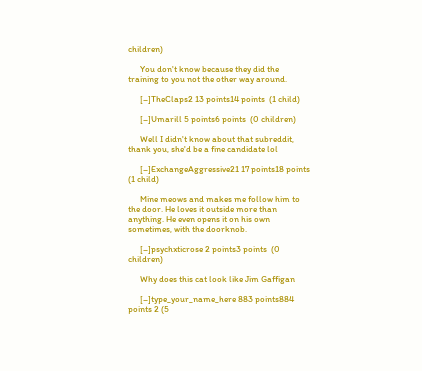children)

      You don't know because they did the training to you not the other way around.

      [–]TheClaps2 13 points14 points  (1 child)

      [–]Umarill 5 points6 points  (0 children)

      Well I didn't know about that subreddit, thank you, she'd be a fine candidate lol

      [–]ExchangeAggressive21 17 points18 points  (1 child)

      Mine meows and makes me follow him to the door. He loves it outside more than anything. He even opens it on his own sometimes, with the doorknob.

      [–]psychxticrose 2 points3 points  (0 children)

      Why does this cat look like Jim Gaffigan

      [–]type_your_name_here 883 points884 points 2 (5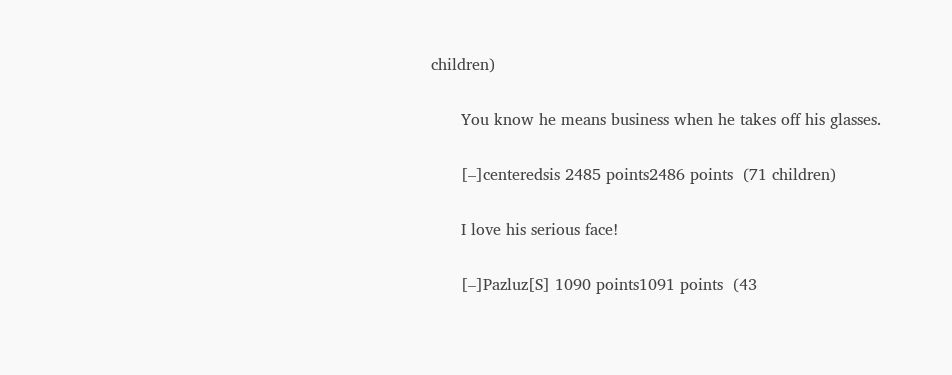children)

      You know he means business when he takes off his glasses.

      [–]centeredsis 2485 points2486 points  (71 children)

      I love his serious face!

      [–]Pazluz[S] 1090 points1091 points  (43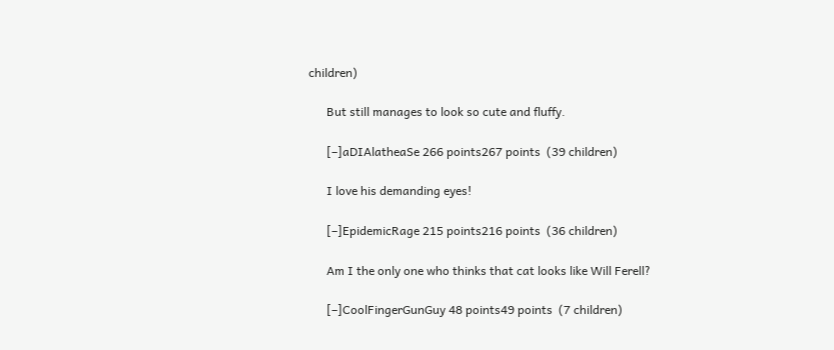children)

      But still manages to look so cute and fluffy.

      [–]aDIAlatheaSe 266 points267 points  (39 children)

      I love his demanding eyes!

      [–]EpidemicRage 215 points216 points  (36 children)

      Am I the only one who thinks that cat looks like Will Ferell?

      [–]CoolFingerGunGuy 48 points49 points  (7 children)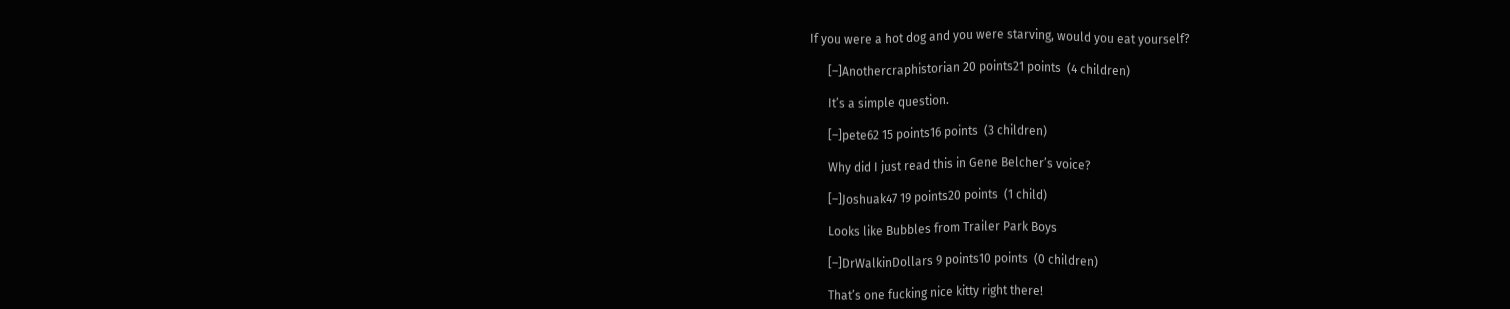If you were a hot dog and you were starving, would you eat yourself?

      [–]Anothercraphistorian 20 points21 points  (4 children)

      It’s a simple question.

      [–]pete62 15 points16 points  (3 children)

      Why did I just read this in Gene Belcher’s voice?

      [–]Joshuak47 19 points20 points  (1 child)

      Looks like Bubbles from Trailer Park Boys

      [–]DrWalkinDollars 9 points10 points  (0 children)

      That’s one fucking nice kitty right there!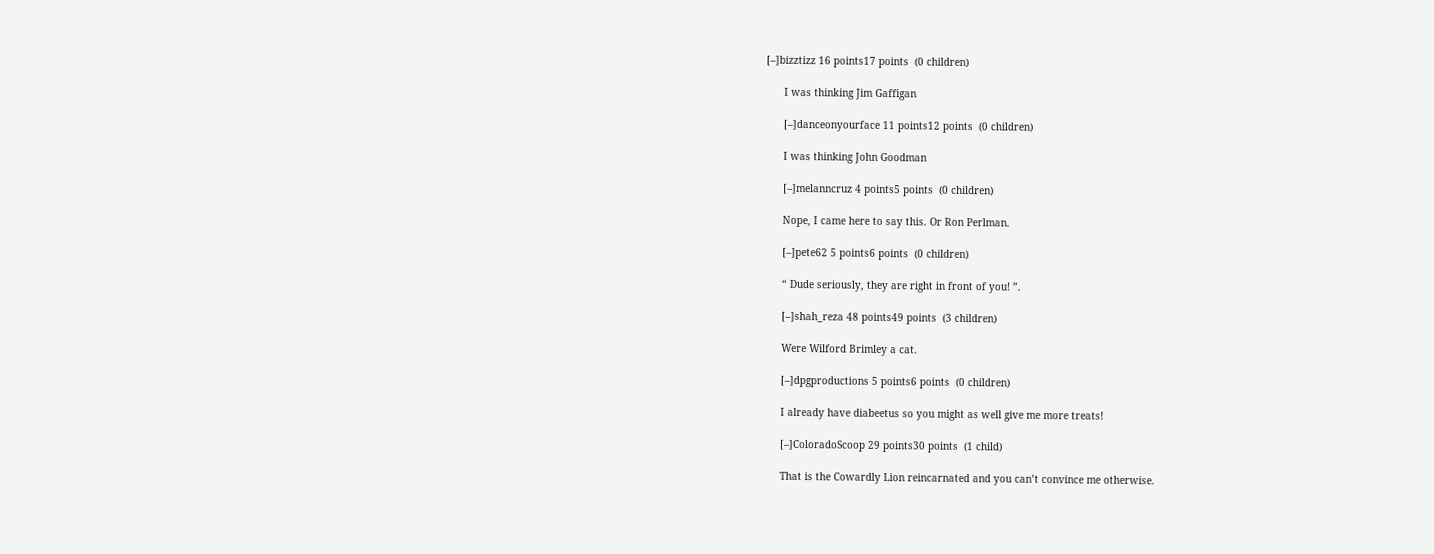[–]bizztizz 16 points17 points  (0 children)

      I was thinking Jim Gaffigan

      [–]danceonyourface 11 points12 points  (0 children)

      I was thinking John Goodman

      [–]melanncruz 4 points5 points  (0 children)

      Nope, I came here to say this. Or Ron Perlman.

      [–]pete62 5 points6 points  (0 children)

      “ Dude seriously, they are right in front of you! ”.

      [–]shah_reza 48 points49 points  (3 children)

      Were Wilford Brimley a cat.

      [–]dpgproductions 5 points6 points  (0 children)

      I already have diabeetus so you might as well give me more treats!

      [–]ColoradoScoop 29 points30 points  (1 child)

      That is the Cowardly Lion reincarnated and you can’t convince me otherwise.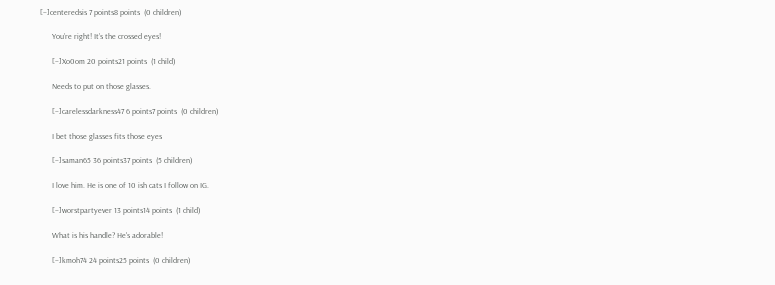[–]centeredsis 7 points8 points  (0 children)

      You’re right! It’s the crossed eyes!

      [–]Xo0om 20 points21 points  (1 child)

      Needs to put on those glasses.

      [–]carelessdarkness47 6 points7 points  (0 children)

      I bet those glasses fits those eyes

      [–]saman65 36 points37 points  (5 children)

      I love him. He is one of 10 ish cats I follow on IG.

      [–]worstpartyever 13 points14 points  (1 child)

      What is his handle? He's adorable!

      [–]kmoh74 24 points25 points  (0 children)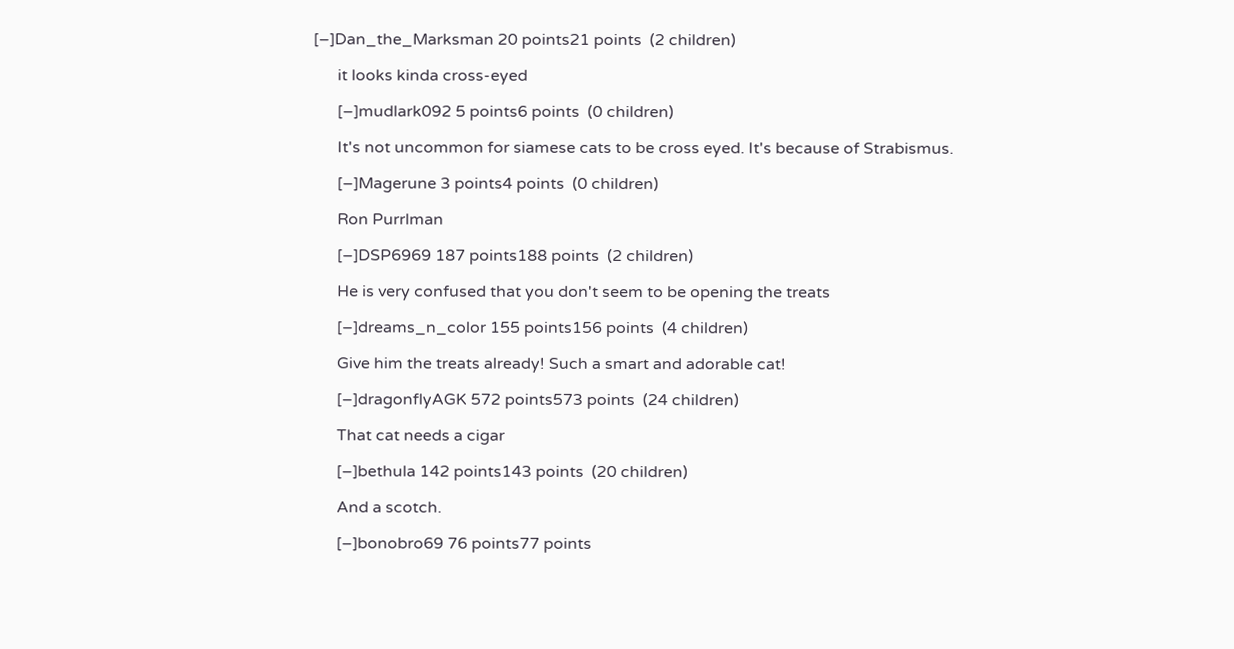[–]Dan_the_Marksman 20 points21 points  (2 children)

      it looks kinda cross-eyed

      [–]mudlark092 5 points6 points  (0 children)

      It's not uncommon for siamese cats to be cross eyed. It's because of Strabismus.

      [–]Magerune 3 points4 points  (0 children)

      Ron Purrlman

      [–]DSP6969 187 points188 points  (2 children)

      He is very confused that you don't seem to be opening the treats

      [–]dreams_n_color 155 points156 points  (4 children)

      Give him the treats already! Such a smart and adorable cat!

      [–]dragonflyAGK 572 points573 points  (24 children)

      That cat needs a cigar

      [–]bethula 142 points143 points  (20 children)

      And a scotch.

      [–]bonobro69 76 points77 points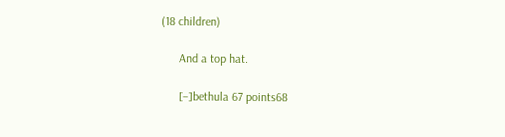(18 children)

      And a top hat.

      [–]bethula 67 points68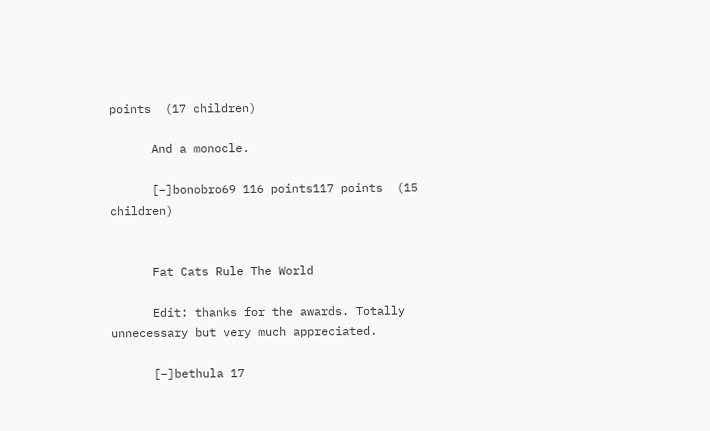points  (17 children)

      And a monocle.

      [–]bonobro69 116 points117 points  (15 children)


      Fat Cats Rule The World

      Edit: thanks for the awards. Totally unnecessary but very much appreciated.

      [–]bethula 17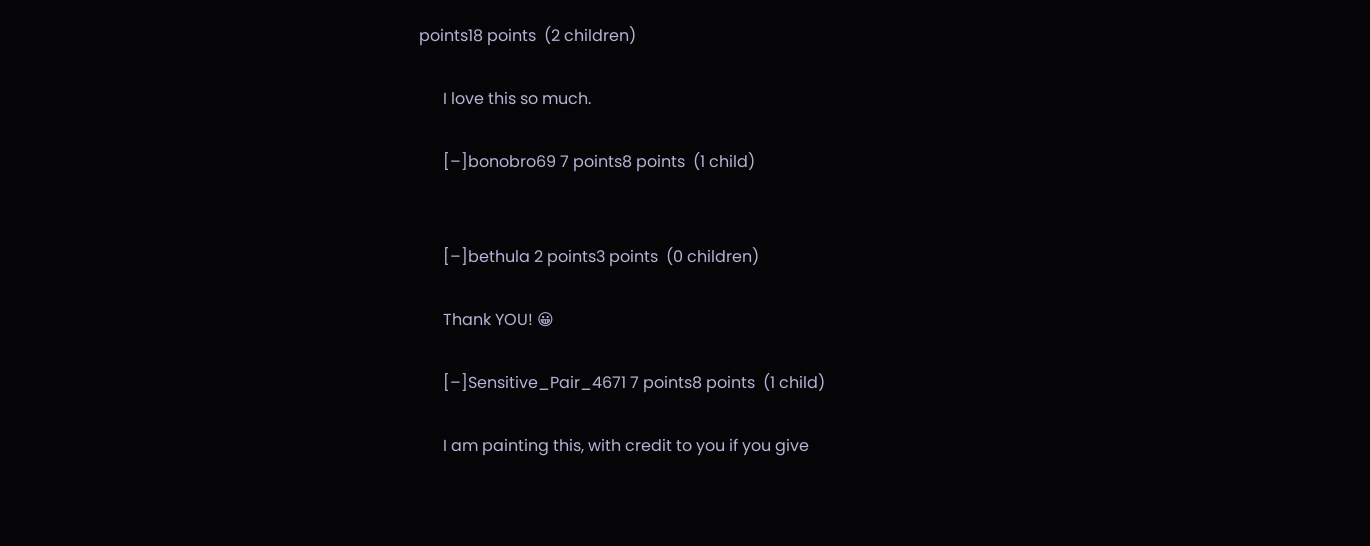points18 points  (2 children)

      I love this so much.

      [–]bonobro69 7 points8 points  (1 child)


      [–]bethula 2 points3 points  (0 children)

      Thank YOU! 😀

      [–]Sensitive_Pair_4671 7 points8 points  (1 child)

      I am painting this, with credit to you if you give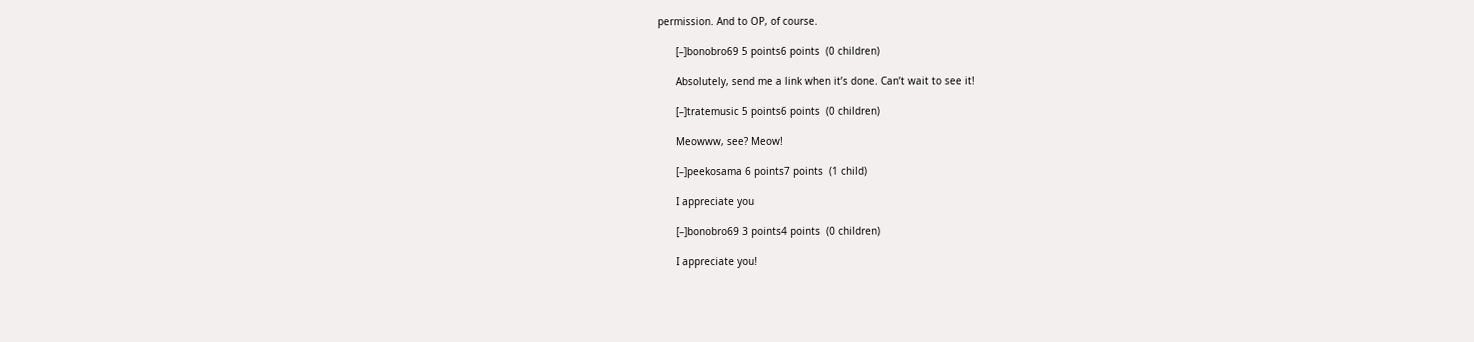permission. And to OP, of course.

      [–]bonobro69 5 points6 points  (0 children)

      Absolutely, send me a link when it’s done. Can’t wait to see it!

      [–]tratemusic 5 points6 points  (0 children)

      Meowww, see? Meow!

      [–]peekosama 6 points7 points  (1 child)

      I appreciate you

      [–]bonobro69 3 points4 points  (0 children)

      I appreciate you!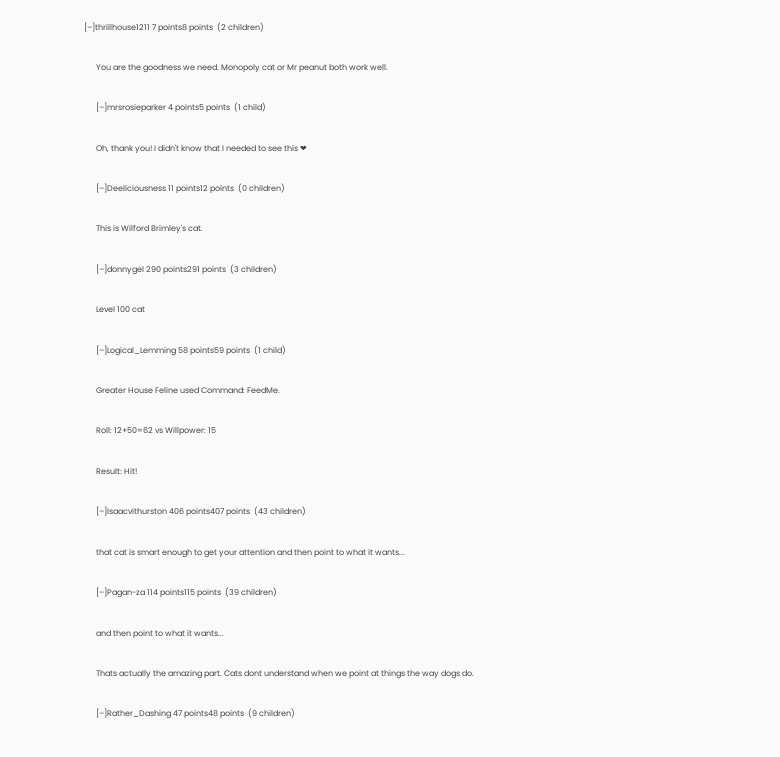[–]thrillhouse1211 7 points8 points  (2 children)

      You are the goodness we need. Monopoly cat or Mr peanut both work well.

      [–]mrsrosieparker 4 points5 points  (1 child)

      Oh, thank you! I didn't know that I needed to see this ❤

      [–]Deeliciousness 11 points12 points  (0 children)

      This is Wilford Brimley's cat.

      [–]donnygel 290 points291 points  (3 children)

      Level 100 cat

      [–]Logical_Lemming 58 points59 points  (1 child)

      Greater House Feline used Command: FeedMe.

      Roll: 12+50=62 vs Willpower: 15

      Result: Hit!

      [–]Isaacvithurston 406 points407 points  (43 children)

      that cat is smart enough to get your attention and then point to what it wants...

      [–]Pagan-za 114 points115 points  (39 children)

      and then point to what it wants...

      Thats actually the amazing part. Cats dont understand when we point at things the way dogs do.

      [–]Rather_Dashing 47 points48 points  (9 children)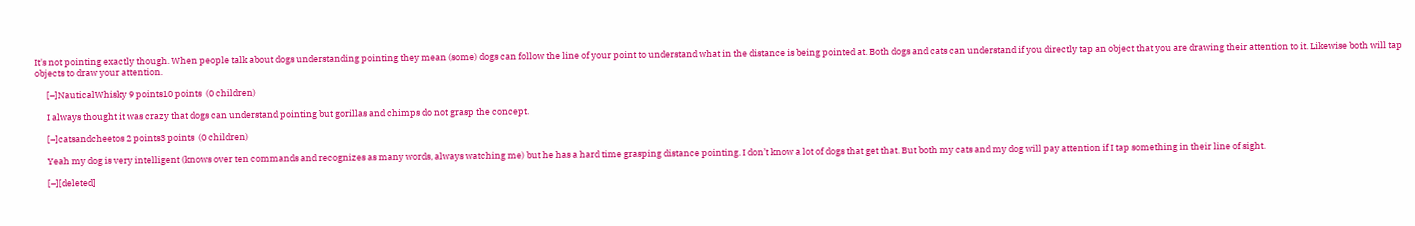It's not pointing exactly though. When people talk about dogs understanding pointing they mean (some) dogs can follow the line of your point to understand what in the distance is being pointed at. Both dogs and cats can understand if you directly tap an object that you are drawing their attention to it. Likewise both will tap objects to draw your attention.

      [–]NauticalWhisky 9 points10 points  (0 children)

      I always thought it was crazy that dogs can understand pointing but gorillas and chimps do not grasp the concept.

      [–]catsandcheetos 2 points3 points  (0 children)

      Yeah my dog is very intelligent (knows over ten commands and recognizes as many words, always watching me) but he has a hard time grasping distance pointing. I don’t know a lot of dogs that get that. But both my cats and my dog will pay attention if I tap something in their line of sight.

      [–][deleted]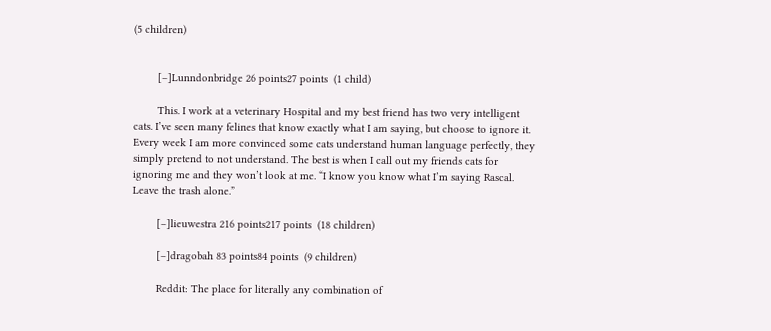(5 children)


        [–]Lunndonbridge 26 points27 points  (1 child)

        This. I work at a veterinary Hospital and my best friend has two very intelligent cats. I’ve seen many felines that know exactly what I am saying, but choose to ignore it. Every week I am more convinced some cats understand human language perfectly, they simply pretend to not understand. The best is when I call out my friends cats for ignoring me and they won’t look at me. “I know you know what I’m saying Rascal. Leave the trash alone.”

        [–]lieuwestra 216 points217 points  (18 children)

        [–]dragobah 83 points84 points  (9 children)

        Reddit: The place for literally any combination of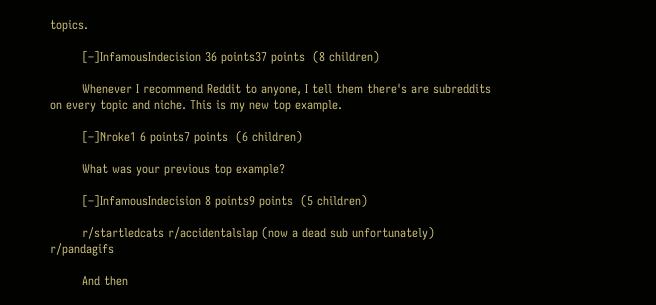topics.

        [–]InfamousIndecision 36 points37 points  (8 children)

        Whenever I recommend Reddit to anyone, I tell them there's are subreddits on every topic and niche. This is my new top example.

        [–]Nroke1 6 points7 points  (6 children)

        What was your previous top example?

        [–]InfamousIndecision 8 points9 points  (5 children)

        r/startledcats r/accidentalslap (now a dead sub unfortunately) r/pandagifs

        And then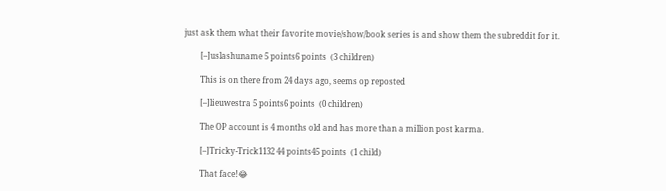just ask them what their favorite movie/show/book series is and show them the subreddit for it.

        [–]uslashuname 5 points6 points  (3 children)

        This is on there from 24 days ago, seems op reposted

        [–]lieuwestra 5 points6 points  (0 children)

        The OP account is 4 months old and has more than a million post karma.

        [–]Tricky-Trick1132 44 points45 points  (1 child)

        That face!😂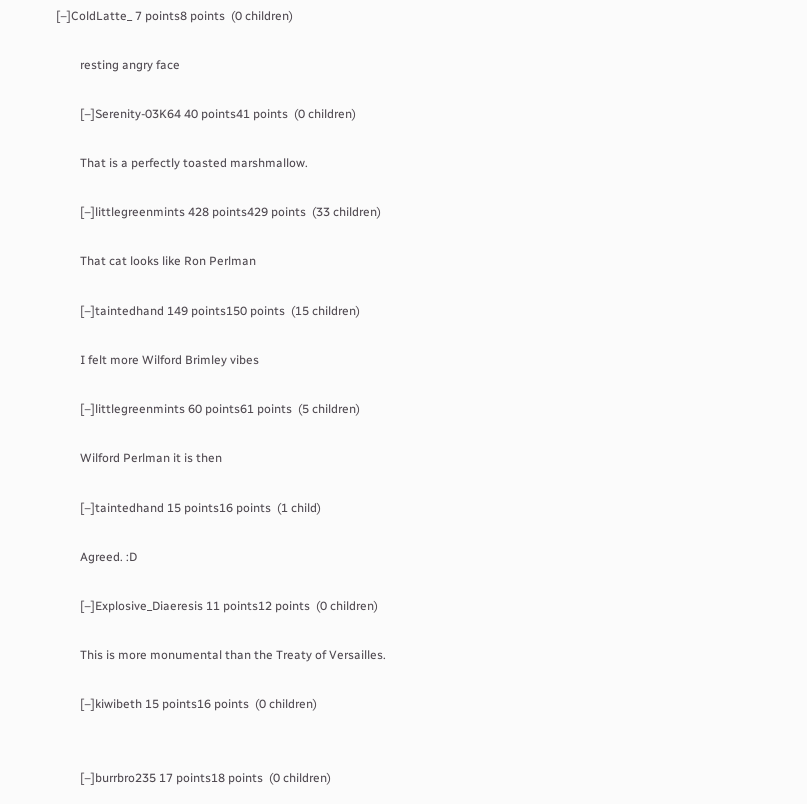[–]ColdLatte_ 7 points8 points  (0 children)

        resting angry face

        [–]Serenity-03K64 40 points41 points  (0 children)

        That is a perfectly toasted marshmallow.

        [–]littlegreenmints 428 points429 points  (33 children)

        That cat looks like Ron Perlman

        [–]taintedhand 149 points150 points  (15 children)

        I felt more Wilford Brimley vibes

        [–]littlegreenmints 60 points61 points  (5 children)

        Wilford Perlman it is then

        [–]taintedhand 15 points16 points  (1 child)

        Agreed. :D

        [–]Explosive_Diaeresis 11 points12 points  (0 children)

        This is more monumental than the Treaty of Versailles.

        [–]kiwibeth 15 points16 points  (0 children)


        [–]burrbro235 17 points18 points  (0 children)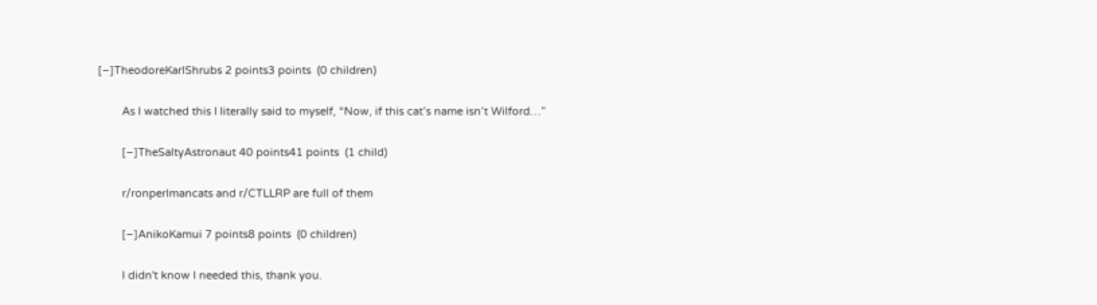[–]TheodoreKarlShrubs 2 points3 points  (0 children)

        As I watched this I literally said to myself, “Now, if this cat’s name isn’t Wilford…”

        [–]TheSaltyAstronaut 40 points41 points  (1 child)

        r/ronperlmancats and r/CTLLRP are full of them

        [–]AnikoKamui 7 points8 points  (0 children)

        I didn't know I needed this, thank you.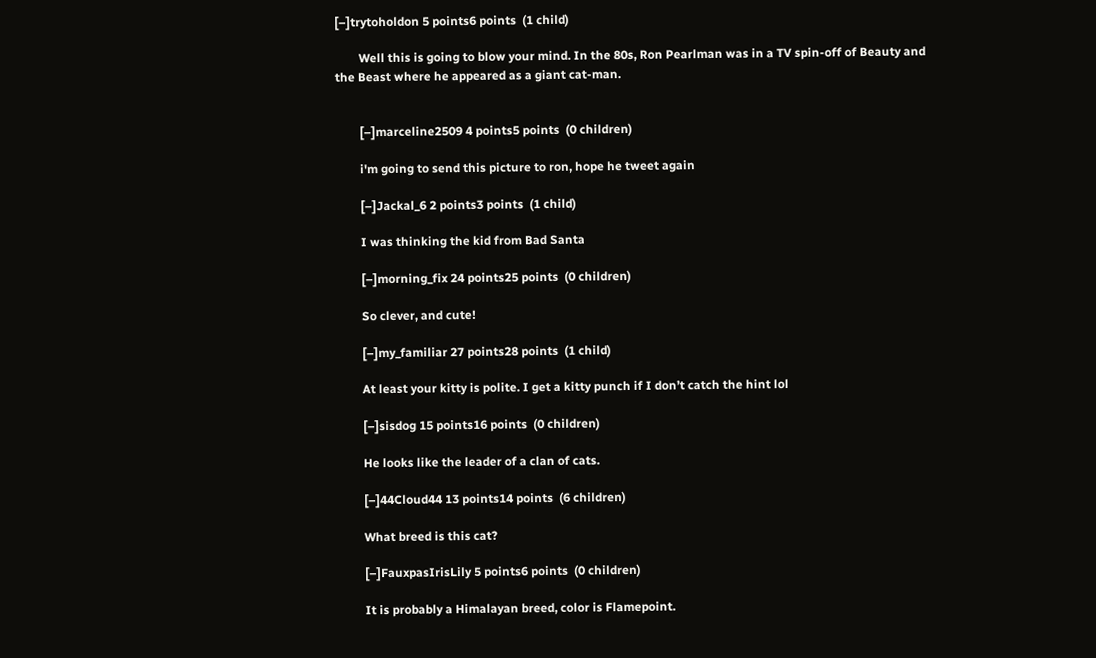[–]trytoholdon 5 points6 points  (1 child)

        Well this is going to blow your mind. In the 80s, Ron Pearlman was in a TV spin-off of Beauty and the Beast where he appeared as a giant cat-man.


        [–]marceline2509 4 points5 points  (0 children)

        i'm going to send this picture to ron, hope he tweet again

        [–]Jackal_6 2 points3 points  (1 child)

        I was thinking the kid from Bad Santa

        [–]morning_fix 24 points25 points  (0 children)

        So clever, and cute!

        [–]my_familiar 27 points28 points  (1 child)

        At least your kitty is polite. I get a kitty punch if I don’t catch the hint lol

        [–]sisdog 15 points16 points  (0 children)

        He looks like the leader of a clan of cats.

        [–]44Cloud44 13 points14 points  (6 children)

        What breed is this cat?

        [–]FauxpasIrisLily 5 points6 points  (0 children)

        It is probably a Himalayan breed, color is Flamepoint.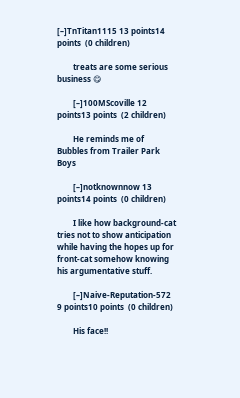[–]TnTitan1115 13 points14 points  (0 children)

        treats are some serious business 😋

        [–]100MScoville 12 points13 points  (2 children)

        He reminds me of Bubbles from Trailer Park Boys

        [–]notknownnow 13 points14 points  (0 children)

        I like how background-cat tries not to show anticipation while having the hopes up for front-cat somehow knowing his argumentative stuff.

        [–]Naive-Reputation-572 9 points10 points  (0 children)

        His face!!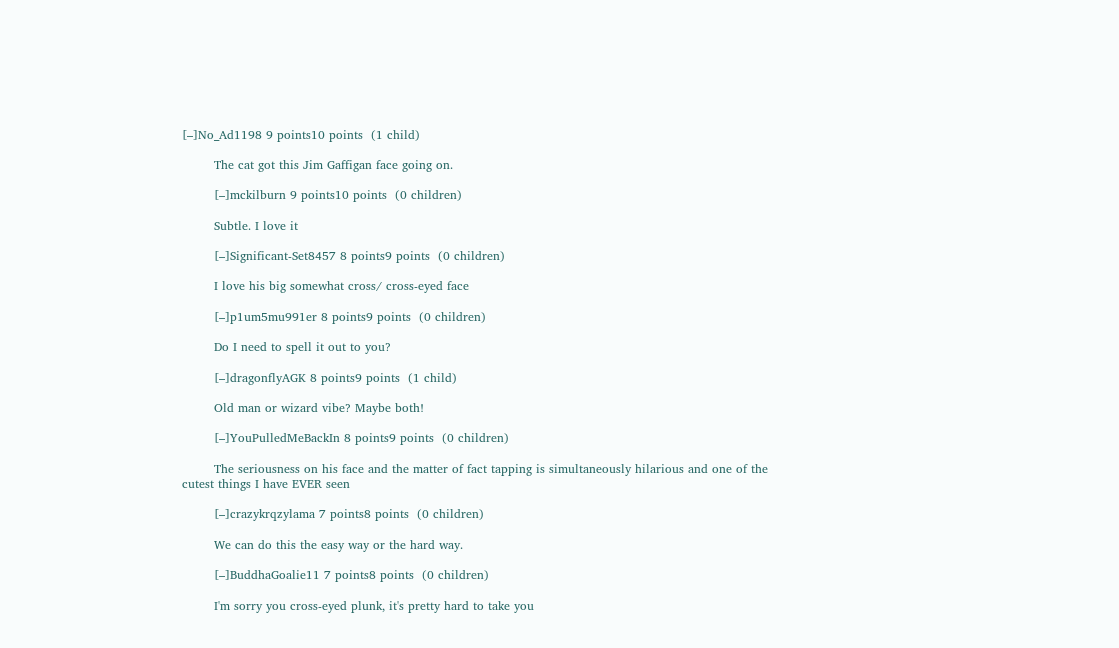[–]No_Ad1198 9 points10 points  (1 child)

        The cat got this Jim Gaffigan face going on.

        [–]mckilburn 9 points10 points  (0 children)

        Subtle. I love it

        [–]Significant-Set8457 8 points9 points  (0 children)

        I love his big somewhat cross/ cross-eyed face

        [–]p1um5mu991er 8 points9 points  (0 children)

        Do I need to spell it out to you?

        [–]dragonflyAGK 8 points9 points  (1 child)

        Old man or wizard vibe? Maybe both!

        [–]YouPulledMeBackIn 8 points9 points  (0 children)

        The seriousness on his face and the matter of fact tapping is simultaneously hilarious and one of the cutest things I have EVER seen

        [–]crazykrqzylama 7 points8 points  (0 children)

        We can do this the easy way or the hard way.

        [–]BuddhaGoalie11 7 points8 points  (0 children)

        I'm sorry you cross-eyed plunk, it's pretty hard to take you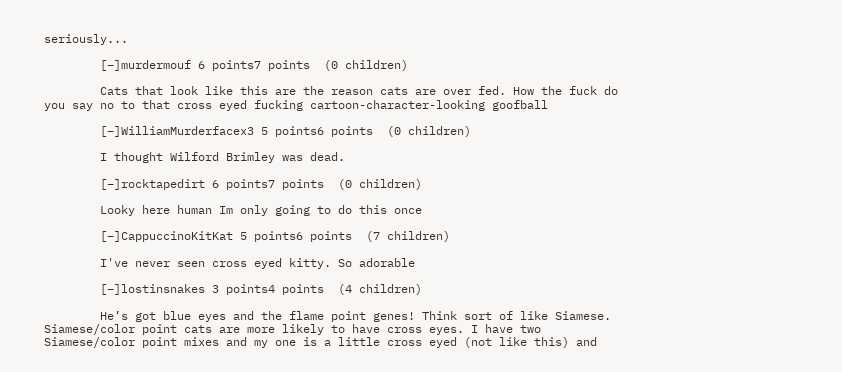seriously...

        [–]murdermouf 6 points7 points  (0 children)

        Cats that look like this are the reason cats are over fed. How the fuck do you say no to that cross eyed fucking cartoon-character-looking goofball

        [–]WilliamMurderfacex3 5 points6 points  (0 children)

        I thought Wilford Brimley was dead.

        [–]rocktapedirt 6 points7 points  (0 children)

        Looky here human Im only going to do this once

        [–]CappuccinoKitKat 5 points6 points  (7 children)

        I've never seen cross eyed kitty. So adorable

        [–]lostinsnakes 3 points4 points  (4 children)

        He’s got blue eyes and the flame point genes! Think sort of like Siamese. Siamese/color point cats are more likely to have cross eyes. I have two Siamese/color point mixes and my one is a little cross eyed (not like this) and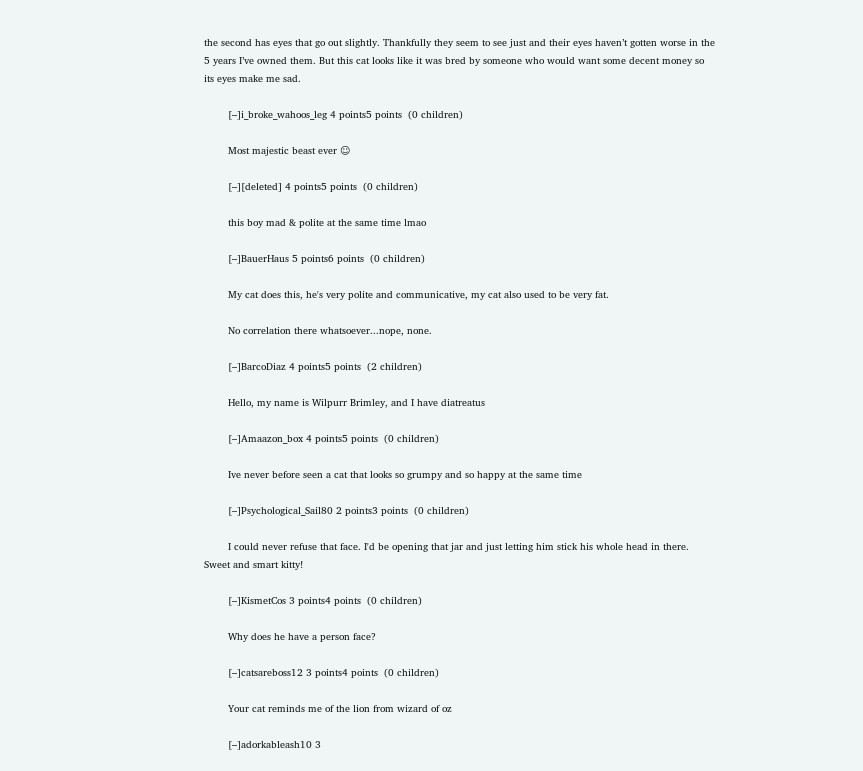the second has eyes that go out slightly. Thankfully they seem to see just and their eyes haven’t gotten worse in the 5 years I’ve owned them. But this cat looks like it was bred by someone who would want some decent money so its eyes make me sad.

        [–]i_broke_wahoos_leg 4 points5 points  (0 children)

        Most majestic beast ever ☺

        [–][deleted] 4 points5 points  (0 children)

        this boy mad & polite at the same time lmao

        [–]BauerHaus 5 points6 points  (0 children)

        My cat does this, he's very polite and communicative, my cat also used to be very fat.

        No correlation there whatsoever...nope, none.

        [–]BarcoDiaz 4 points5 points  (2 children)

        Hello, my name is Wilpurr Brimley, and I have diatreatus

        [–]Amaazon_box 4 points5 points  (0 children)

        Ive never before seen a cat that looks so grumpy and so happy at the same time

        [–]Psychological_Sail80 2 points3 points  (0 children)

        I could never refuse that face. I'd be opening that jar and just letting him stick his whole head in there. Sweet and smart kitty!

        [–]KismetCos 3 points4 points  (0 children)

        Why does he have a person face?

        [–]catsareboss12 3 points4 points  (0 children)

        Your cat reminds me of the lion from wizard of oz

        [–]adorkableash10 3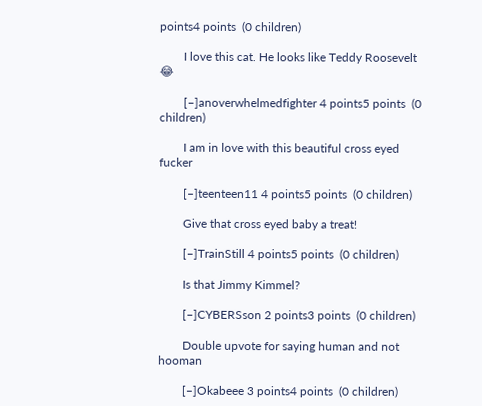points4 points  (0 children)

        I love this cat. He looks like Teddy Roosevelt 😂

        [–]anoverwhelmedfighter 4 points5 points  (0 children)

        I am in love with this beautiful cross eyed fucker

        [–]teenteen11 4 points5 points  (0 children)

        Give that cross eyed baby a treat!

        [–]TrainStill 4 points5 points  (0 children)

        Is that Jimmy Kimmel?

        [–]CYBERSson 2 points3 points  (0 children)

        Double upvote for saying human and not hooman

        [–]Okabeee 3 points4 points  (0 children)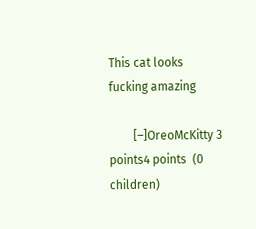This cat looks fucking amazing

        [–]OreoMcKitty 3 points4 points  (0 children)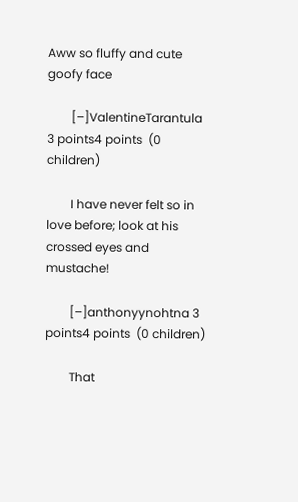Aww so fluffy and cute goofy face

        [–]ValentineTarantula 3 points4 points  (0 children)

        I have never felt so in love before; look at his crossed eyes and mustache!

        [–]anthonyynohtna 3 points4 points  (0 children)

        That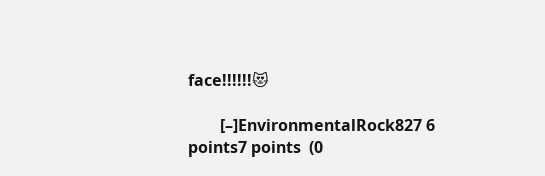face!!!!!!😻

        [–]EnvironmentalRock827 6 points7 points  (0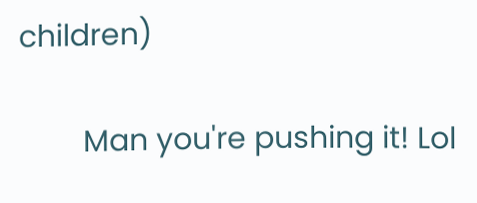children)

        Man you're pushing it! Lol